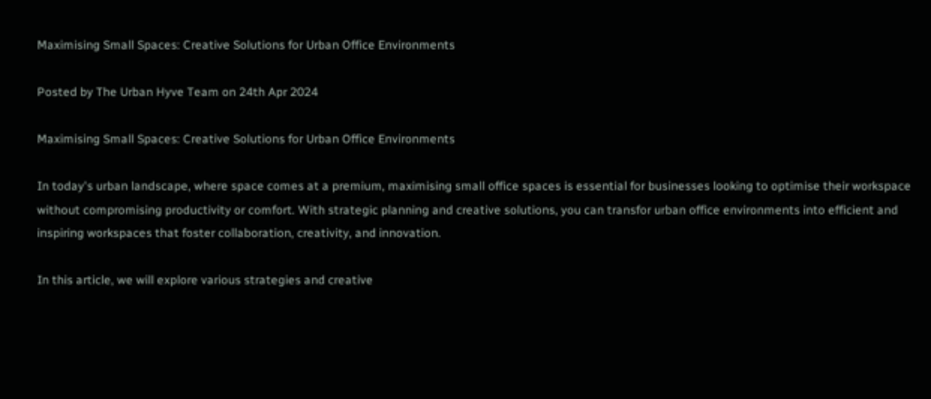Maximising Small Spaces: Creative Solutions for Urban Office Environments

Posted by The Urban Hyve Team on 24th Apr 2024

Maximising Small Spaces: Creative Solutions for Urban Office Environments

In today's urban landscape, where space comes at a premium, maximising small office spaces is essential for businesses looking to optimise their workspace without compromising productivity or comfort. With strategic planning and creative solutions, you can transfor urban office environments into efficient and inspiring workspaces that foster collaboration, creativity, and innovation.

In this article, we will explore various strategies and creative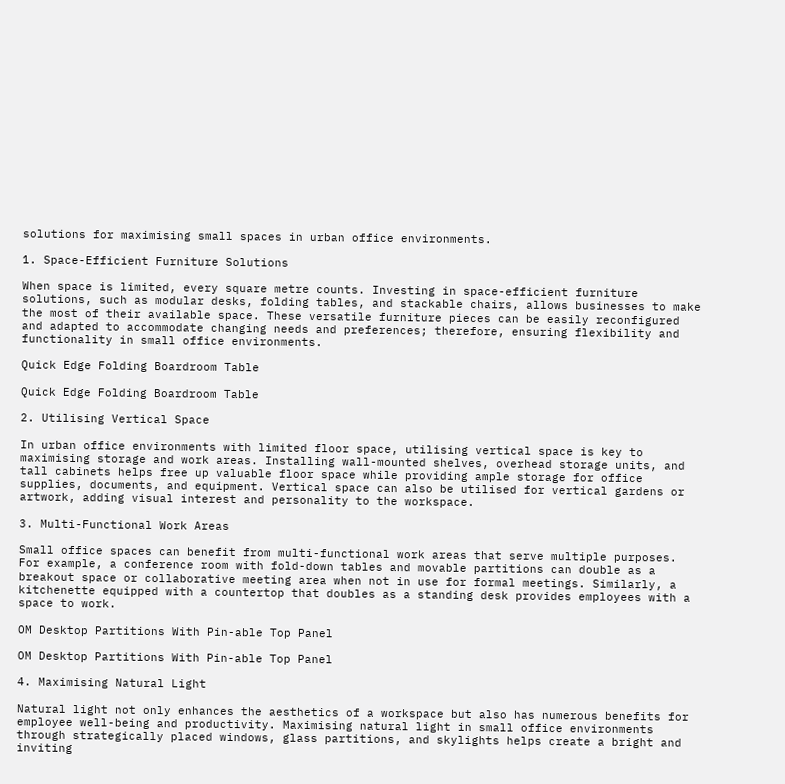solutions for maximising small spaces in urban office environments.

1. Space-Efficient Furniture Solutions

When space is limited, every square metre counts. Investing in space-efficient furniture solutions, such as modular desks, folding tables, and stackable chairs, allows businesses to make the most of their available space. These versatile furniture pieces can be easily reconfigured and adapted to accommodate changing needs and preferences; therefore, ensuring flexibility and functionality in small office environments.

Quick Edge Folding Boardroom Table

Quick Edge Folding Boardroom Table

2. Utilising Vertical Space

In urban office environments with limited floor space, utilising vertical space is key to maximising storage and work areas. Installing wall-mounted shelves, overhead storage units, and tall cabinets helps free up valuable floor space while providing ample storage for office supplies, documents, and equipment. Vertical space can also be utilised for vertical gardens or artwork, adding visual interest and personality to the workspace.

3. Multi-Functional Work Areas

Small office spaces can benefit from multi-functional work areas that serve multiple purposes. For example, a conference room with fold-down tables and movable partitions can double as a breakout space or collaborative meeting area when not in use for formal meetings. Similarly, a kitchenette equipped with a countertop that doubles as a standing desk provides employees with a space to work.

OM Desktop Partitions With Pin-able Top Panel

OM Desktop Partitions With Pin-able Top Panel

4. Maximising Natural Light

Natural light not only enhances the aesthetics of a workspace but also has numerous benefits for employee well-being and productivity. Maximising natural light in small office environments through strategically placed windows, glass partitions, and skylights helps create a bright and inviting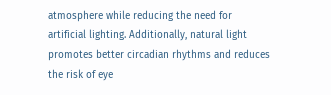atmosphere while reducing the need for artificial lighting. Additionally, natural light promotes better circadian rhythms and reduces the risk of eye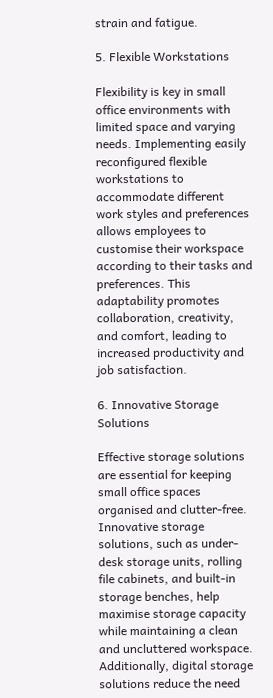strain and fatigue.

5. Flexible Workstations

Flexibility is key in small office environments with limited space and varying needs. Implementing easily reconfigured flexible workstations to accommodate different work styles and preferences allows employees to customise their workspace according to their tasks and preferences. This adaptability promotes collaboration, creativity, and comfort, leading to increased productivity and job satisfaction.

6. Innovative Storage Solutions

Effective storage solutions are essential for keeping small office spaces organised and clutter-free. Innovative storage solutions, such as under-desk storage units, rolling file cabinets, and built-in storage benches, help maximise storage capacity while maintaining a clean and uncluttered workspace. Additionally, digital storage solutions reduce the need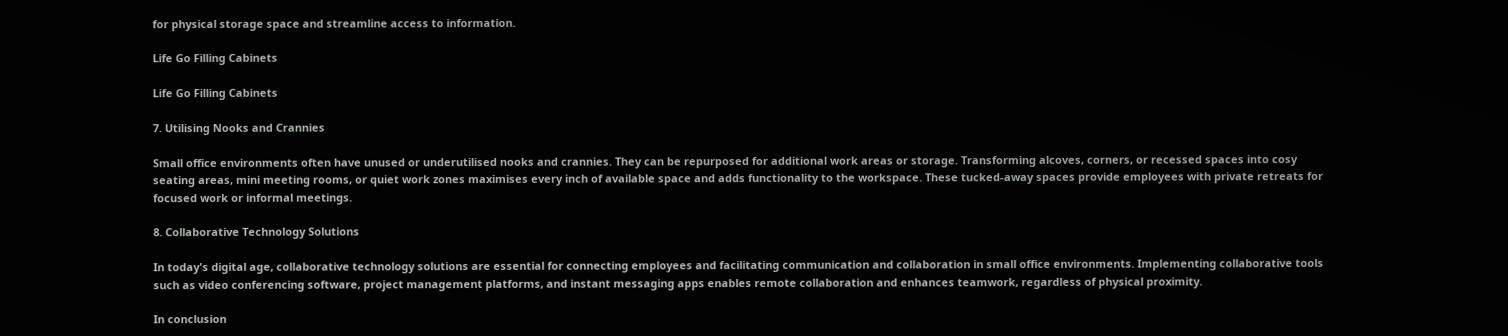for physical storage space and streamline access to information.

Life Go Filling Cabinets

Life Go Filling Cabinets

7. Utilising Nooks and Crannies

Small office environments often have unused or underutilised nooks and crannies. They can be repurposed for additional work areas or storage. Transforming alcoves, corners, or recessed spaces into cosy seating areas, mini meeting rooms, or quiet work zones maximises every inch of available space and adds functionality to the workspace. These tucked-away spaces provide employees with private retreats for focused work or informal meetings.

8. Collaborative Technology Solutions

In today's digital age, collaborative technology solutions are essential for connecting employees and facilitating communication and collaboration in small office environments. Implementing collaborative tools such as video conferencing software, project management platforms, and instant messaging apps enables remote collaboration and enhances teamwork, regardless of physical proximity.

In conclusion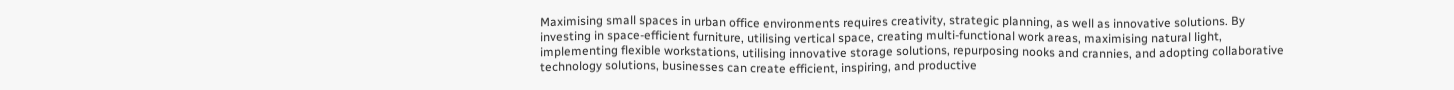Maximising small spaces in urban office environments requires creativity, strategic planning, as well as innovative solutions. By investing in space-efficient furniture, utilising vertical space, creating multi-functional work areas, maximising natural light, implementing flexible workstations, utilising innovative storage solutions, repurposing nooks and crannies, and adopting collaborative technology solutions, businesses can create efficient, inspiring, and productive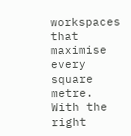workspaces that maximise every square metre. With the right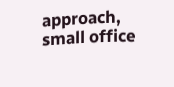approach, small office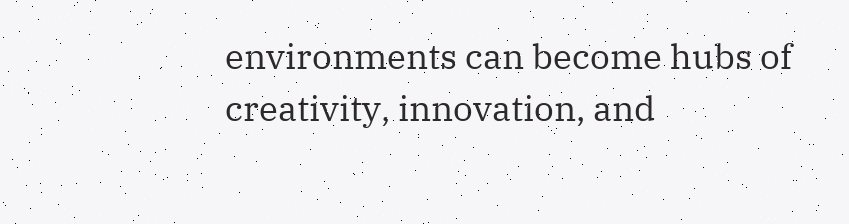environments can become hubs of creativity, innovation, and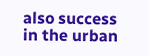also success in the urban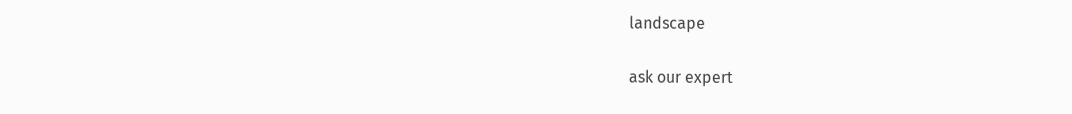landscape

ask our expert